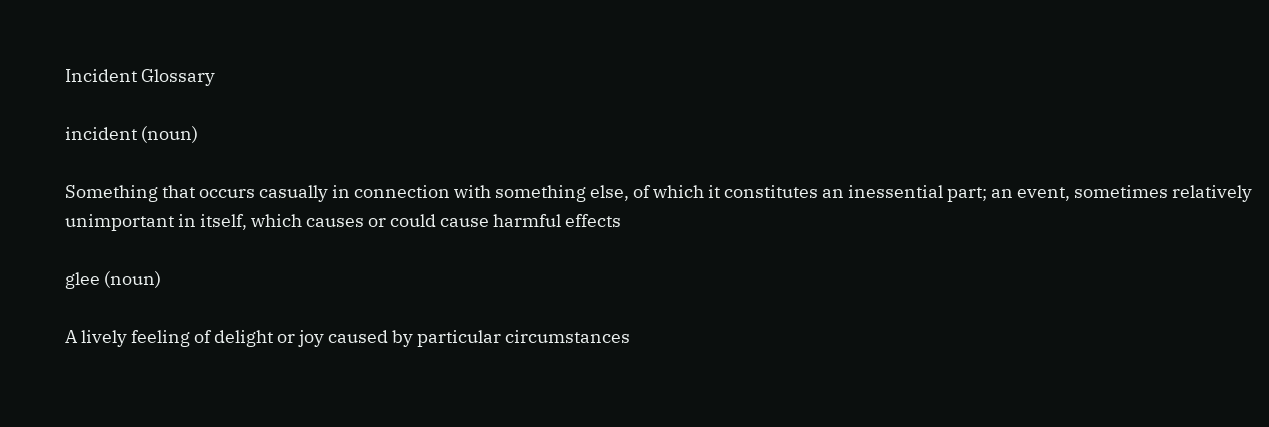Incident Glossary

incident (noun)

Something that occurs casually in connection with something else, of which it constitutes an inessential part; an event, sometimes relatively unimportant in itself, which causes or could cause harmful effects

glee (noun)

A lively feeling of delight or joy caused by particular circumstances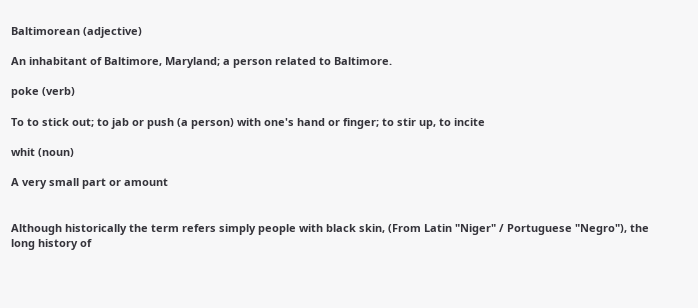Baltimorean (adjective)

An inhabitant of Baltimore, Maryland; a person related to Baltimore.

poke (verb)

To to stick out; to jab or push (a person) with one's hand or finger; to stir up, to incite

whit (noun)

A very small part or amount


Although historically the term refers simply people with black skin, (From Latin "Niger" / Portuguese "Negro"), the long history of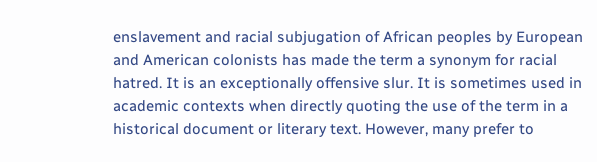enslavement and racial subjugation of African peoples by European and American colonists has made the term a synonym for racial hatred. It is an exceptionally offensive slur. It is sometimes used in academic contexts when directly quoting the use of the term in a historical document or literary text. However, many prefer to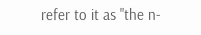refer to it as "the n-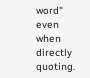word" even when directly quoting.